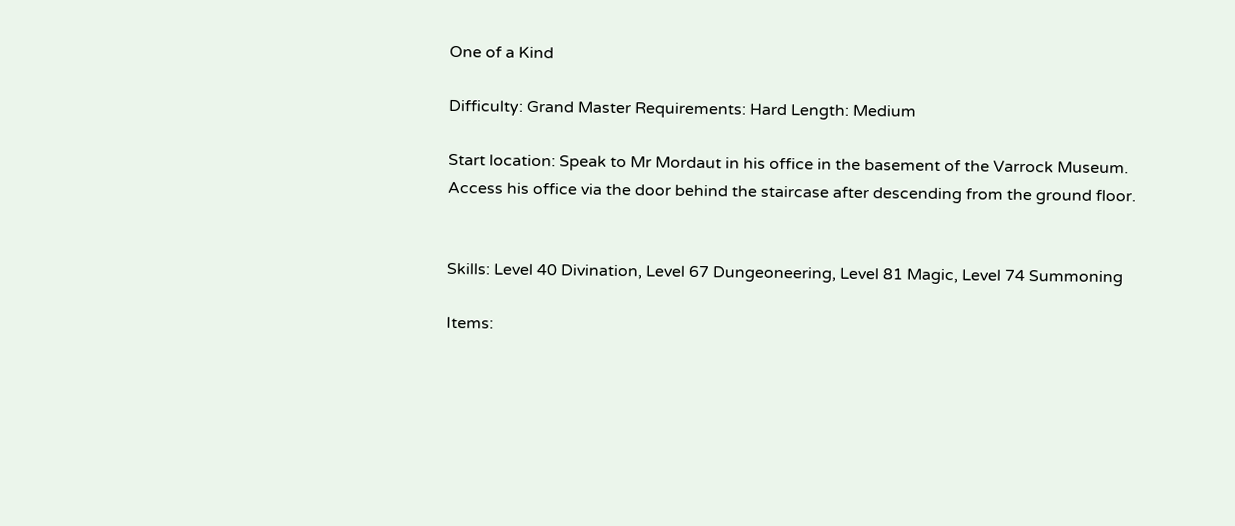One of a Kind

Difficulty: Grand Master Requirements: Hard Length: Medium

Start location: Speak to Mr Mordaut in his office in the basement of the Varrock Museum. Access his office via the door behind the staircase after descending from the ground floor.


Skills: Level 40 Divination, Level 67 Dungeoneering, Level 81 Magic, Level 74 Summoning

Items: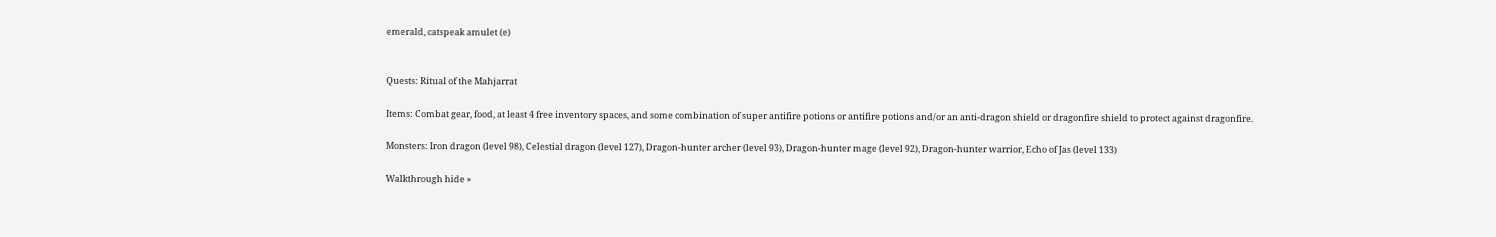emerald, catspeak amulet (e)


Quests: Ritual of the Mahjarrat

Items: Combat gear, food, at least 4 free inventory spaces, and some combination of super antifire potions or antifire potions and/or an anti-dragon shield or dragonfire shield to protect against dragonfire.

Monsters: Iron dragon (level 98), Celestial dragon (level 127), Dragon-hunter archer (level 93), Dragon-hunter mage (level 92), Dragon-hunter warrior, Echo of Jas (level 133)

Walkthrough hide »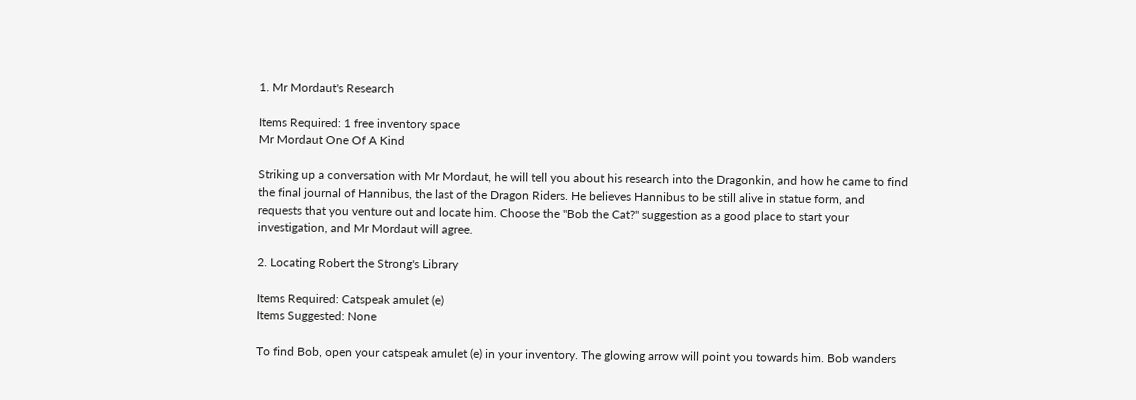1. Mr Mordaut's Research

Items Required: 1 free inventory space
Mr Mordaut One Of A Kind

Striking up a conversation with Mr Mordaut, he will tell you about his research into the Dragonkin, and how he came to find the final journal of Hannibus, the last of the Dragon Riders. He believes Hannibus to be still alive in statue form, and requests that you venture out and locate him. Choose the "Bob the Cat?" suggestion as a good place to start your investigation, and Mr Mordaut will agree.

2. Locating Robert the Strong's Library

Items Required: Catspeak amulet (e)
Items Suggested: None

To find Bob, open your catspeak amulet (e) in your inventory. The glowing arrow will point you towards him. Bob wanders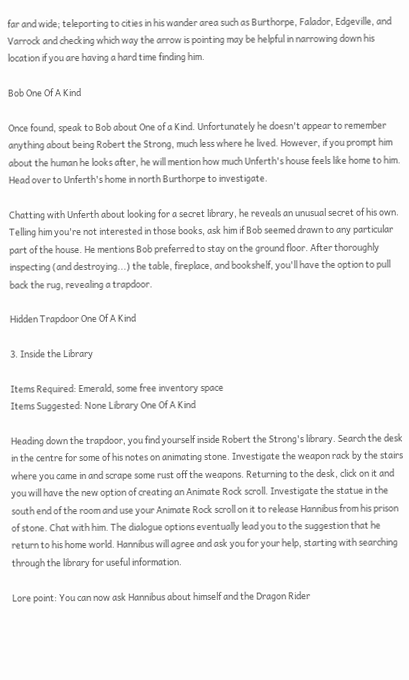far and wide; teleporting to cities in his wander area such as Burthorpe, Falador, Edgeville, and Varrock and checking which way the arrow is pointing may be helpful in narrowing down his location if you are having a hard time finding him.

Bob One Of A Kind

Once found, speak to Bob about One of a Kind. Unfortunately he doesn't appear to remember anything about being Robert the Strong, much less where he lived. However, if you prompt him about the human he looks after, he will mention how much Unferth's house feels like home to him. Head over to Unferth's home in north Burthorpe to investigate.

Chatting with Unferth about looking for a secret library, he reveals an unusual secret of his own. Telling him you're not interested in those books, ask him if Bob seemed drawn to any particular part of the house. He mentions Bob preferred to stay on the ground floor. After thoroughly inspecting (and destroying...) the table, fireplace, and bookshelf, you'll have the option to pull back the rug, revealing a trapdoor.

Hidden Trapdoor One Of A Kind

3. Inside the Library

Items Required: Emerald, some free inventory space
Items Suggested: None Library One Of A Kind

Heading down the trapdoor, you find yourself inside Robert the Strong's library. Search the desk in the centre for some of his notes on animating stone. Investigate the weapon rack by the stairs where you came in and scrape some rust off the weapons. Returning to the desk, click on it and you will have the new option of creating an Animate Rock scroll. Investigate the statue in the south end of the room and use your Animate Rock scroll on it to release Hannibus from his prison of stone. Chat with him. The dialogue options eventually lead you to the suggestion that he return to his home world. Hannibus will agree and ask you for your help, starting with searching through the library for useful information.

Lore point: You can now ask Hannibus about himself and the Dragon Rider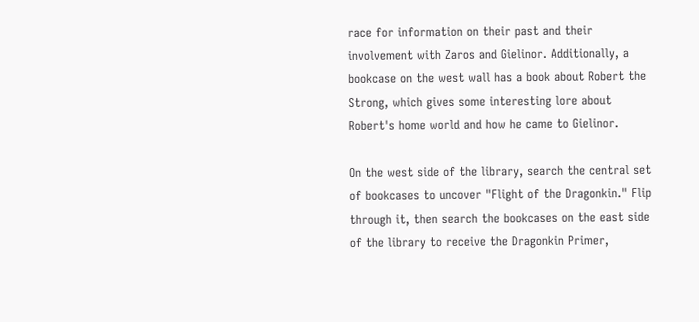race for information on their past and their involvement with Zaros and Gielinor. Additionally, a bookcase on the west wall has a book about Robert the Strong, which gives some interesting lore about Robert's home world and how he came to Gielinor.

On the west side of the library, search the central set of bookcases to uncover "Flight of the Dragonkin." Flip through it, then search the bookcases on the east side of the library to receive the Dragonkin Primer,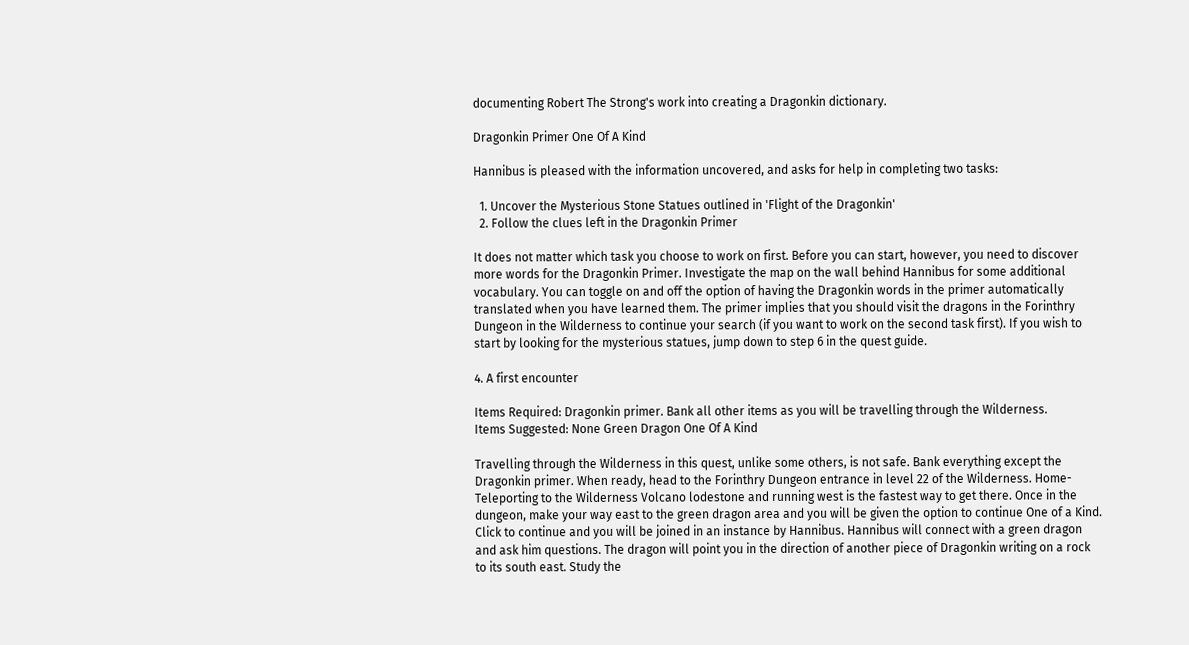documenting Robert The Strong's work into creating a Dragonkin dictionary.

Dragonkin Primer One Of A Kind

Hannibus is pleased with the information uncovered, and asks for help in completing two tasks:

  1. Uncover the Mysterious Stone Statues outlined in 'Flight of the Dragonkin'
  2. Follow the clues left in the Dragonkin Primer

It does not matter which task you choose to work on first. Before you can start, however, you need to discover more words for the Dragonkin Primer. Investigate the map on the wall behind Hannibus for some additional vocabulary. You can toggle on and off the option of having the Dragonkin words in the primer automatically translated when you have learned them. The primer implies that you should visit the dragons in the Forinthry Dungeon in the Wilderness to continue your search (if you want to work on the second task first). If you wish to start by looking for the mysterious statues, jump down to step 6 in the quest guide.

4. A first encounter

Items Required: Dragonkin primer. Bank all other items as you will be travelling through the Wilderness.
Items Suggested: None Green Dragon One Of A Kind

Travelling through the Wilderness in this quest, unlike some others, is not safe. Bank everything except the Dragonkin primer. When ready, head to the Forinthry Dungeon entrance in level 22 of the Wilderness. Home-Teleporting to the Wilderness Volcano lodestone and running west is the fastest way to get there. Once in the dungeon, make your way east to the green dragon area and you will be given the option to continue One of a Kind. Click to continue and you will be joined in an instance by Hannibus. Hannibus will connect with a green dragon and ask him questions. The dragon will point you in the direction of another piece of Dragonkin writing on a rock to its south east. Study the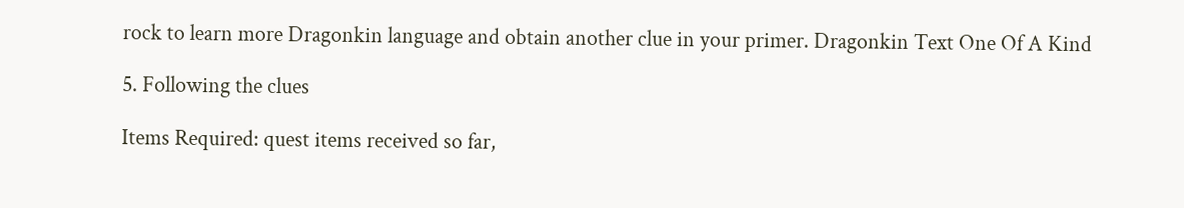rock to learn more Dragonkin language and obtain another clue in your primer. Dragonkin Text One Of A Kind

5. Following the clues

Items Required: quest items received so far,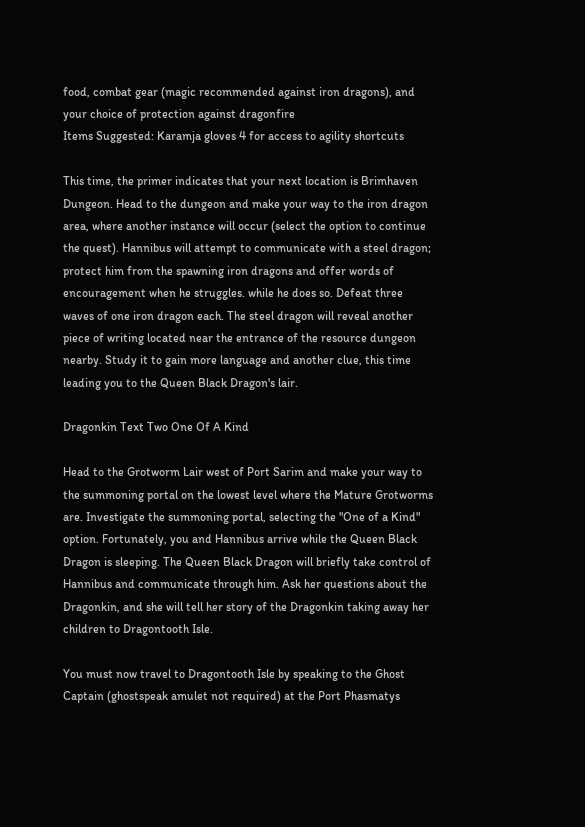food, combat gear (magic recommended against iron dragons), and your choice of protection against dragonfire
Items Suggested: Karamja gloves 4 for access to agility shortcuts

This time, the primer indicates that your next location is Brimhaven Dungeon. Head to the dungeon and make your way to the iron dragon area, where another instance will occur (select the option to continue the quest). Hannibus will attempt to communicate with a steel dragon; protect him from the spawning iron dragons and offer words of encouragement when he struggles. while he does so. Defeat three waves of one iron dragon each. The steel dragon will reveal another piece of writing located near the entrance of the resource dungeon nearby. Study it to gain more language and another clue, this time leading you to the Queen Black Dragon's lair.

Dragonkin Text Two One Of A Kind

Head to the Grotworm Lair west of Port Sarim and make your way to the summoning portal on the lowest level where the Mature Grotworms are. Investigate the summoning portal, selecting the "One of a Kind" option. Fortunately, you and Hannibus arrive while the Queen Black Dragon is sleeping. The Queen Black Dragon will briefly take control of Hannibus and communicate through him. Ask her questions about the Dragonkin, and she will tell her story of the Dragonkin taking away her children to Dragontooth Isle.

You must now travel to Dragontooth Isle by speaking to the Ghost Captain (ghostspeak amulet not required) at the Port Phasmatys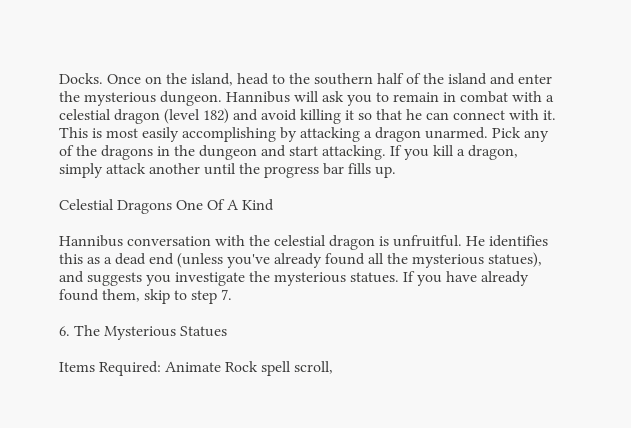Docks. Once on the island, head to the southern half of the island and enter the mysterious dungeon. Hannibus will ask you to remain in combat with a celestial dragon (level 182) and avoid killing it so that he can connect with it. This is most easily accomplishing by attacking a dragon unarmed. Pick any of the dragons in the dungeon and start attacking. If you kill a dragon, simply attack another until the progress bar fills up.

Celestial Dragons One Of A Kind

Hannibus conversation with the celestial dragon is unfruitful. He identifies this as a dead end (unless you've already found all the mysterious statues), and suggests you investigate the mysterious statues. If you have already found them, skip to step 7.

6. The Mysterious Statues

Items Required: Animate Rock spell scroll,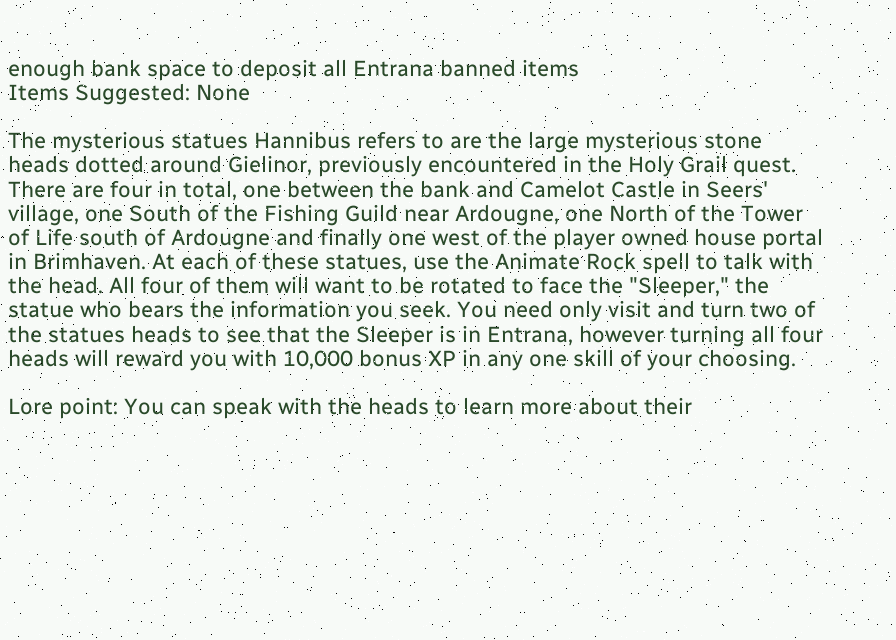enough bank space to deposit all Entrana banned items
Items Suggested: None

The mysterious statues Hannibus refers to are the large mysterious stone heads dotted around Gielinor, previously encountered in the Holy Grail quest. There are four in total, one between the bank and Camelot Castle in Seers' village, one South of the Fishing Guild near Ardougne, one North of the Tower of Life south of Ardougne and finally one west of the player owned house portal in Brimhaven. At each of these statues, use the Animate Rock spell to talk with the head. All four of them will want to be rotated to face the "Sleeper," the statue who bears the information you seek. You need only visit and turn two of the statues heads to see that the Sleeper is in Entrana, however turning all four heads will reward you with 10,000 bonus XP in any one skill of your choosing.

Lore point: You can speak with the heads to learn more about their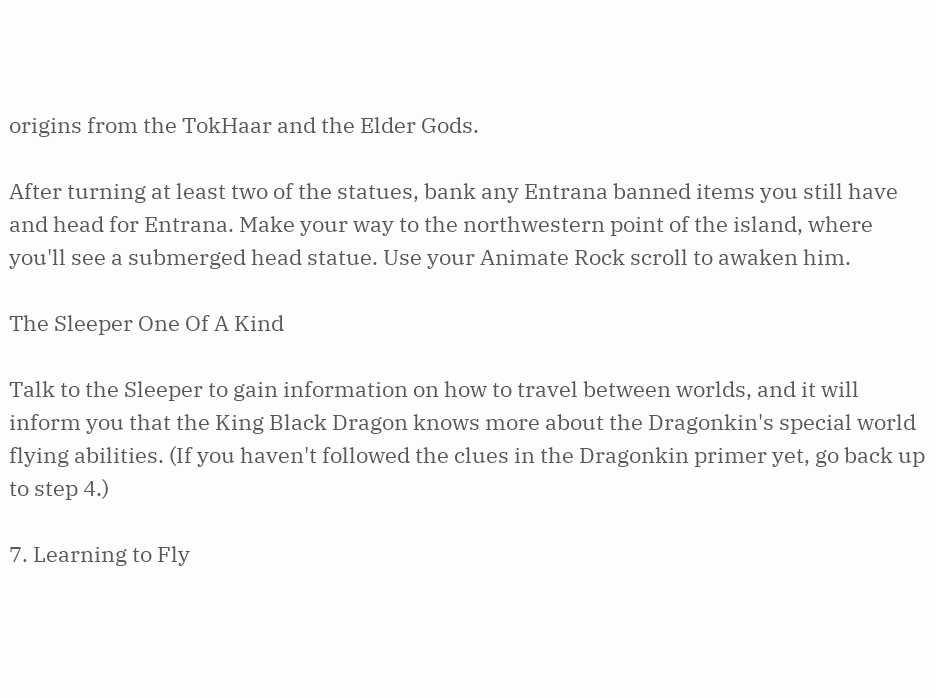origins from the TokHaar and the Elder Gods.

After turning at least two of the statues, bank any Entrana banned items you still have and head for Entrana. Make your way to the northwestern point of the island, where you'll see a submerged head statue. Use your Animate Rock scroll to awaken him.

The Sleeper One Of A Kind

Talk to the Sleeper to gain information on how to travel between worlds, and it will inform you that the King Black Dragon knows more about the Dragonkin's special world flying abilities. (If you haven't followed the clues in the Dragonkin primer yet, go back up to step 4.)

7. Learning to Fly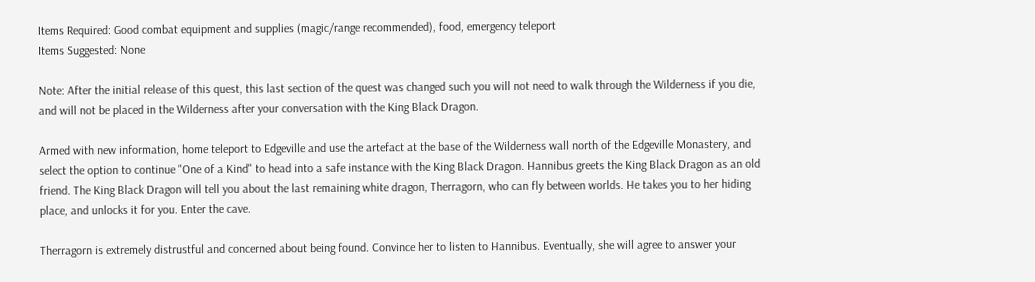Items Required: Good combat equipment and supplies (magic/range recommended), food, emergency teleport
Items Suggested: None

Note: After the initial release of this quest, this last section of the quest was changed such you will not need to walk through the Wilderness if you die, and will not be placed in the Wilderness after your conversation with the King Black Dragon.

Armed with new information, home teleport to Edgeville and use the artefact at the base of the Wilderness wall north of the Edgeville Monastery, and select the option to continue "One of a Kind" to head into a safe instance with the King Black Dragon. Hannibus greets the King Black Dragon as an old friend. The King Black Dragon will tell you about the last remaining white dragon, Therragorn, who can fly between worlds. He takes you to her hiding place, and unlocks it for you. Enter the cave.

Therragorn is extremely distrustful and concerned about being found. Convince her to listen to Hannibus. Eventually, she will agree to answer your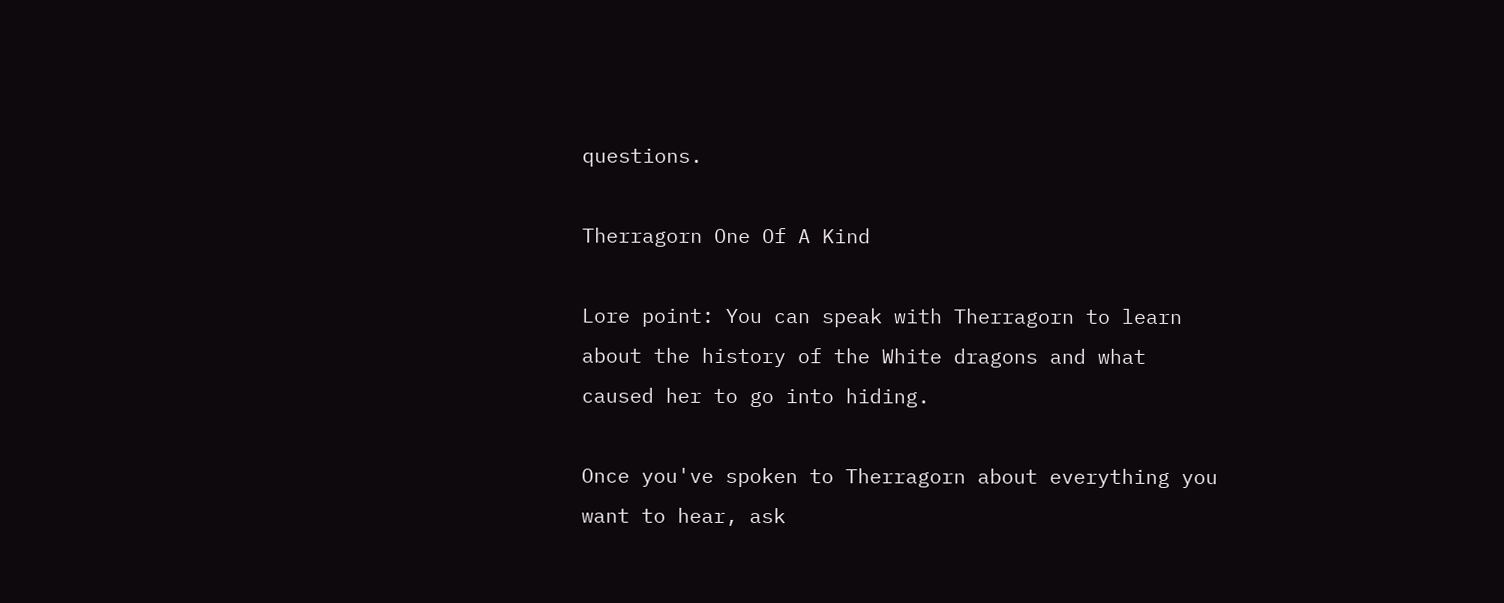questions.

Therragorn One Of A Kind

Lore point: You can speak with Therragorn to learn about the history of the White dragons and what caused her to go into hiding.

Once you've spoken to Therragorn about everything you want to hear, ask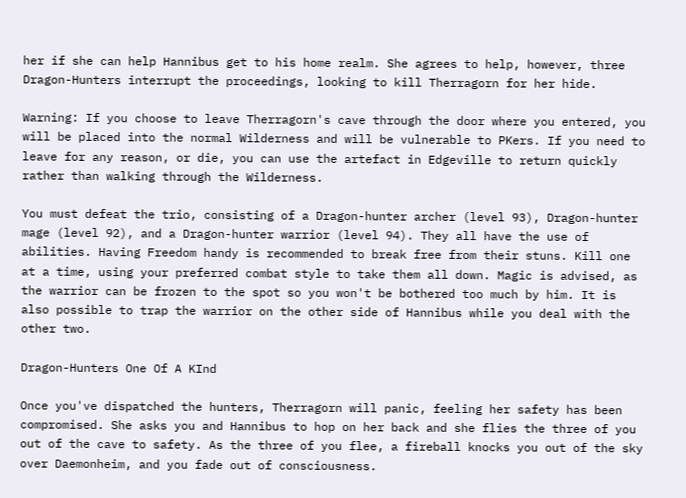her if she can help Hannibus get to his home realm. She agrees to help, however, three Dragon-Hunters interrupt the proceedings, looking to kill Therragorn for her hide.

Warning: If you choose to leave Therragorn's cave through the door where you entered, you will be placed into the normal Wilderness and will be vulnerable to PKers. If you need to leave for any reason, or die, you can use the artefact in Edgeville to return quickly rather than walking through the Wilderness.

You must defeat the trio, consisting of a Dragon-hunter archer (level 93), Dragon-hunter mage (level 92), and a Dragon-hunter warrior (level 94). They all have the use of abilities. Having Freedom handy is recommended to break free from their stuns. Kill one at a time, using your preferred combat style to take them all down. Magic is advised, as the warrior can be frozen to the spot so you won't be bothered too much by him. It is also possible to trap the warrior on the other side of Hannibus while you deal with the other two.

Dragon-Hunters One Of A KInd

Once you've dispatched the hunters, Therragorn will panic, feeling her safety has been compromised. She asks you and Hannibus to hop on her back and she flies the three of you out of the cave to safety. As the three of you flee, a fireball knocks you out of the sky over Daemonheim, and you fade out of consciousness.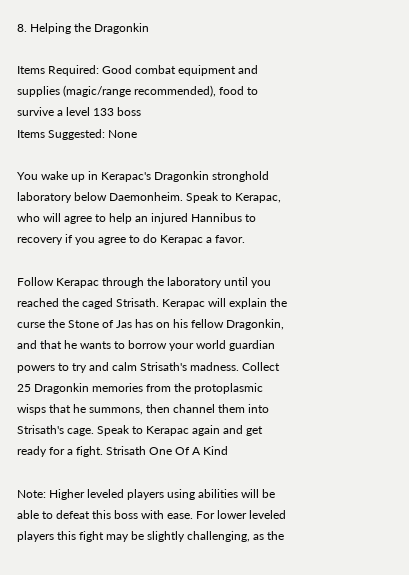8. Helping the Dragonkin

Items Required: Good combat equipment and supplies (magic/range recommended), food to survive a level 133 boss
Items Suggested: None

You wake up in Kerapac's Dragonkin stronghold laboratory below Daemonheim. Speak to Kerapac, who will agree to help an injured Hannibus to recovery if you agree to do Kerapac a favor.

Follow Kerapac through the laboratory until you reached the caged Strisath. Kerapac will explain the curse the Stone of Jas has on his fellow Dragonkin, and that he wants to borrow your world guardian powers to try and calm Strisath's madness. Collect 25 Dragonkin memories from the protoplasmic wisps that he summons, then channel them into Strisath's cage. Speak to Kerapac again and get ready for a fight. Strisath One Of A Kind

Note: Higher leveled players using abilities will be able to defeat this boss with ease. For lower leveled players this fight may be slightly challenging, as the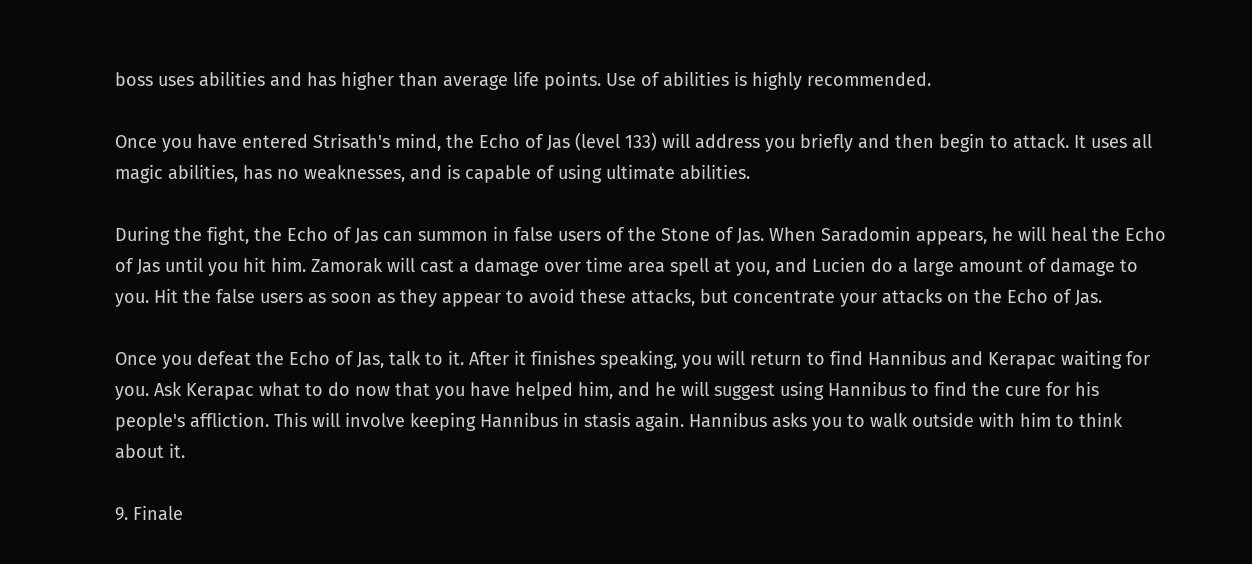boss uses abilities and has higher than average life points. Use of abilities is highly recommended.

Once you have entered Strisath's mind, the Echo of Jas (level 133) will address you briefly and then begin to attack. It uses all magic abilities, has no weaknesses, and is capable of using ultimate abilities.

During the fight, the Echo of Jas can summon in false users of the Stone of Jas. When Saradomin appears, he will heal the Echo of Jas until you hit him. Zamorak will cast a damage over time area spell at you, and Lucien do a large amount of damage to you. Hit the false users as soon as they appear to avoid these attacks, but concentrate your attacks on the Echo of Jas.

Once you defeat the Echo of Jas, talk to it. After it finishes speaking, you will return to find Hannibus and Kerapac waiting for you. Ask Kerapac what to do now that you have helped him, and he will suggest using Hannibus to find the cure for his people's affliction. This will involve keeping Hannibus in stasis again. Hannibus asks you to walk outside with him to think about it.

9. Finale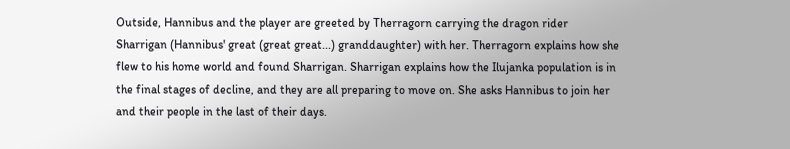Outside, Hannibus and the player are greeted by Therragorn carrying the dragon rider Sharrigan (Hannibus' great (great great...) granddaughter) with her. Therragorn explains how she flew to his home world and found Sharrigan. Sharrigan explains how the Ilujanka population is in the final stages of decline, and they are all preparing to move on. She asks Hannibus to join her and their people in the last of their days.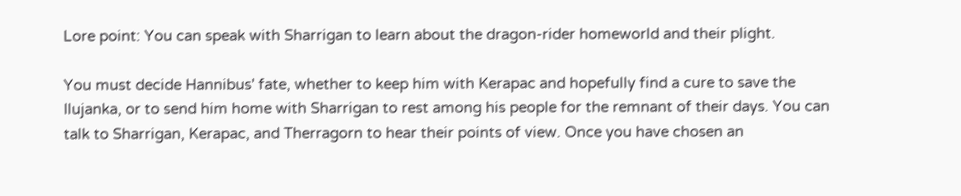Lore point: You can speak with Sharrigan to learn about the dragon-rider homeworld and their plight.

You must decide Hannibus' fate, whether to keep him with Kerapac and hopefully find a cure to save the Ilujanka, or to send him home with Sharrigan to rest among his people for the remnant of their days. You can talk to Sharrigan, Kerapac, and Therragorn to hear their points of view. Once you have chosen an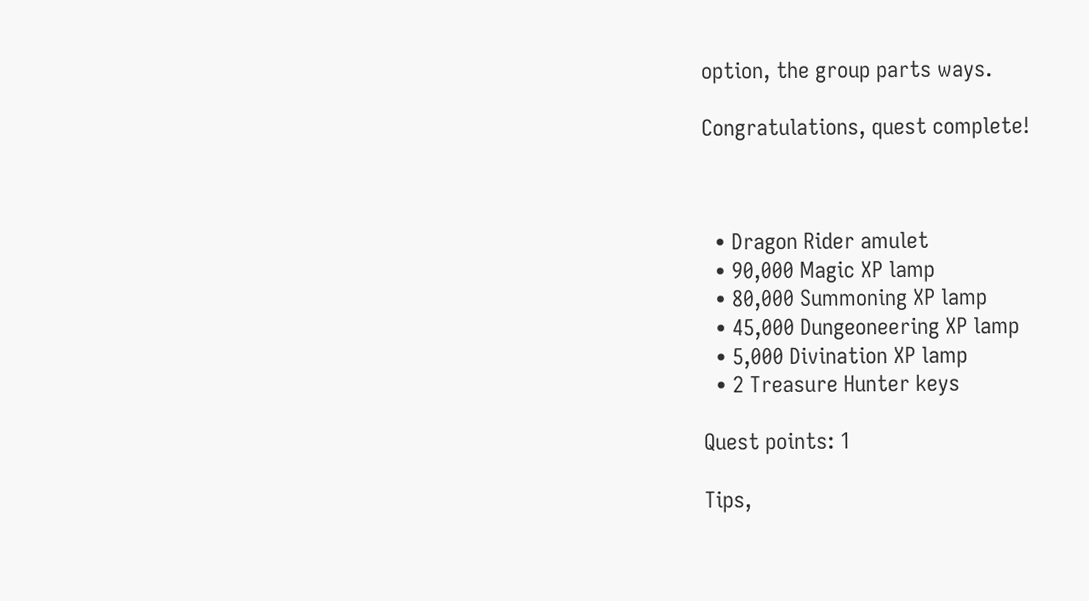option, the group parts ways.

Congratulations, quest complete!



  • Dragon Rider amulet
  • 90,000 Magic XP lamp
  • 80,000 Summoning XP lamp
  • 45,000 Dungeoneering XP lamp
  • 5,000 Divination XP lamp
  • 2 Treasure Hunter keys

Quest points: 1

Tips,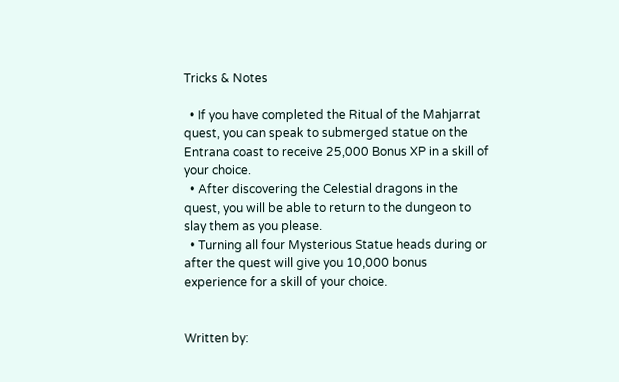Tricks & Notes

  • If you have completed the Ritual of the Mahjarrat quest, you can speak to submerged statue on the Entrana coast to receive 25,000 Bonus XP in a skill of your choice.
  • After discovering the Celestial dragons in the quest, you will be able to return to the dungeon to slay them as you please.
  • Turning all four Mysterious Statue heads during or after the quest will give you 10,000 bonus experience for a skill of your choice.


Written by: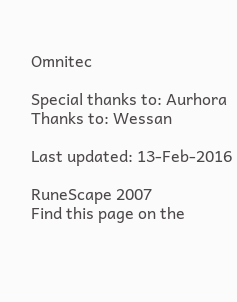Omnitec

Special thanks to: Aurhora
Thanks to: Wessan

Last updated: 13-Feb-2016

RuneScape 2007
Find this page on the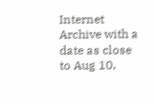Internet Archive with a date as close to Aug 10,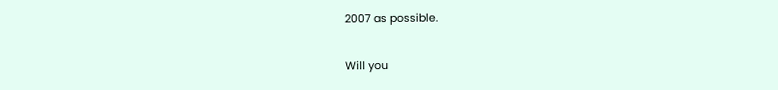2007 as possible.

Will you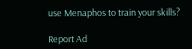use Menaphos to train your skills?

Report Ad